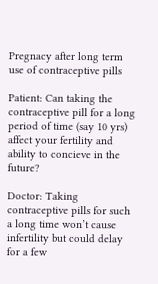Pregnacy after long term use of contraceptive pills

Patient: Can taking the contraceptive pill for a long period of time (say 10 yrs) affect your fertility and ability to concieve in the future?

Doctor: Taking contraceptive pills for such a long time won’t cause infertility but could delay for a few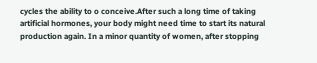cycles the ability to o conceive.After such a long time of taking artificial hormones, your body might need time to start its natural production again. In a minor quantity of women, after stopping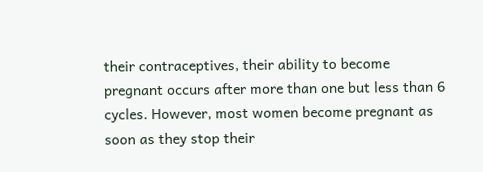their contraceptives, their ability to become pregnant occurs after more than one but less than 6 cycles. However, most women become pregnant as soon as they stop their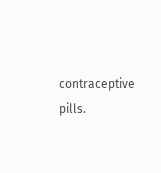contraceptive pills.